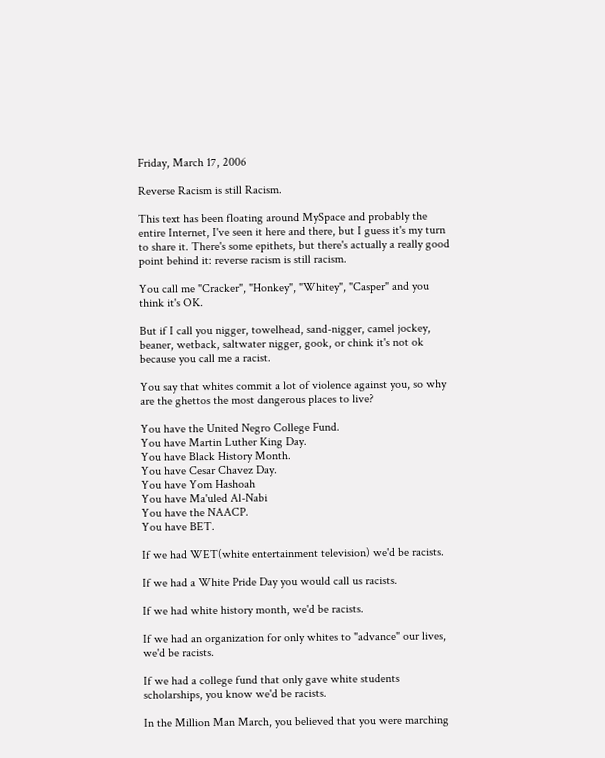Friday, March 17, 2006

Reverse Racism is still Racism.

This text has been floating around MySpace and probably the entire Internet, I've seen it here and there, but I guess it's my turn to share it. There's some epithets, but there's actually a really good point behind it: reverse racism is still racism.

You call me "Cracker", "Honkey", "Whitey", "Casper" and you think it's OK.

But if I call you nigger, towelhead, sand-nigger, camel jockey, beaner, wetback, saltwater nigger, gook, or chink it's not ok because you call me a racist.

You say that whites commit a lot of violence against you, so why are the ghettos the most dangerous places to live?

You have the United Negro College Fund.
You have Martin Luther King Day.
You have Black History Month.
You have Cesar Chavez Day.
You have Yom Hashoah
You have Ma'uled Al-Nabi
You have the NAACP.
You have BET.

If we had WET(white entertainment television) we'd be racists.

If we had a White Pride Day you would call us racists.

If we had white history month, we'd be racists.

If we had an organization for only whites to "advance" our lives, we'd be racists.

If we had a college fund that only gave white students scholarships, you know we'd be racists.

In the Million Man March, you believed that you were marching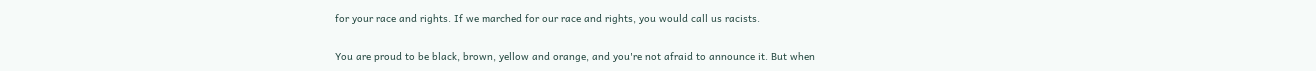for your race and rights. If we marched for our race and rights, you would call us racists.

You are proud to be black, brown, yellow and orange, and you're not afraid to announce it. But when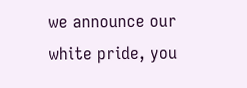we announce our white pride, you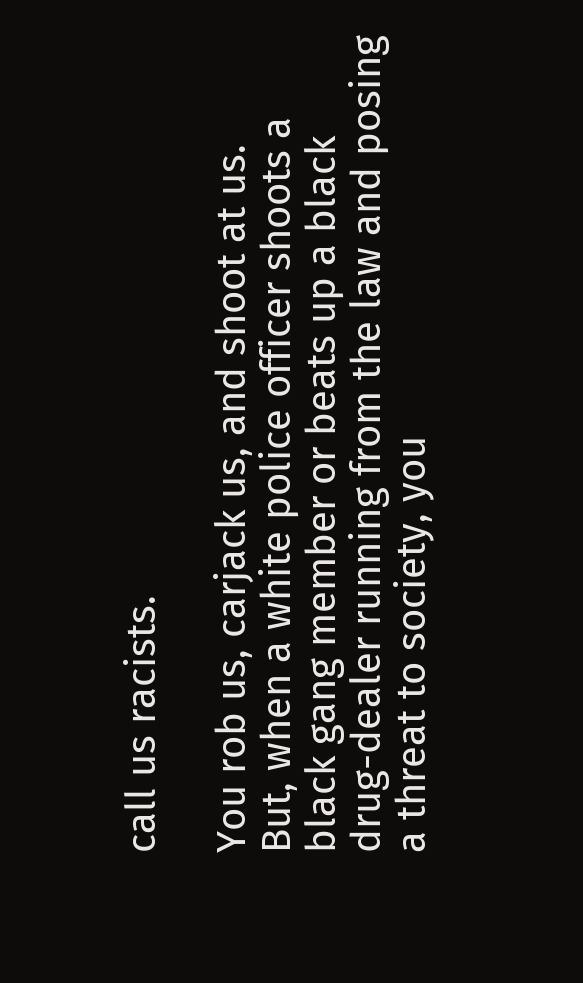call us racists.

You rob us, carjack us, and shoot at us.
But, when a white police officer shoots a black gang member or beats up a black drug-dealer running from the law and posing a threat to society, you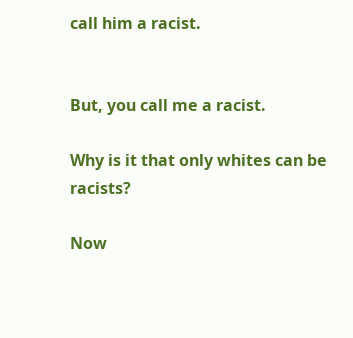call him a racist.


But, you call me a racist.

Why is it that only whites can be racists?

Now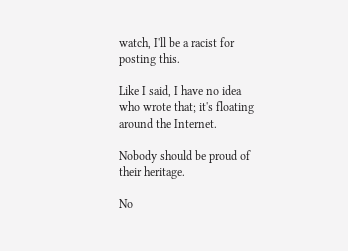watch, I'll be a racist for posting this.

Like I said, I have no idea who wrote that; it's floating around the Internet.

Nobody should be proud of their heritage.

No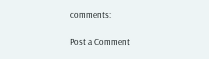comments:

Post a Comment